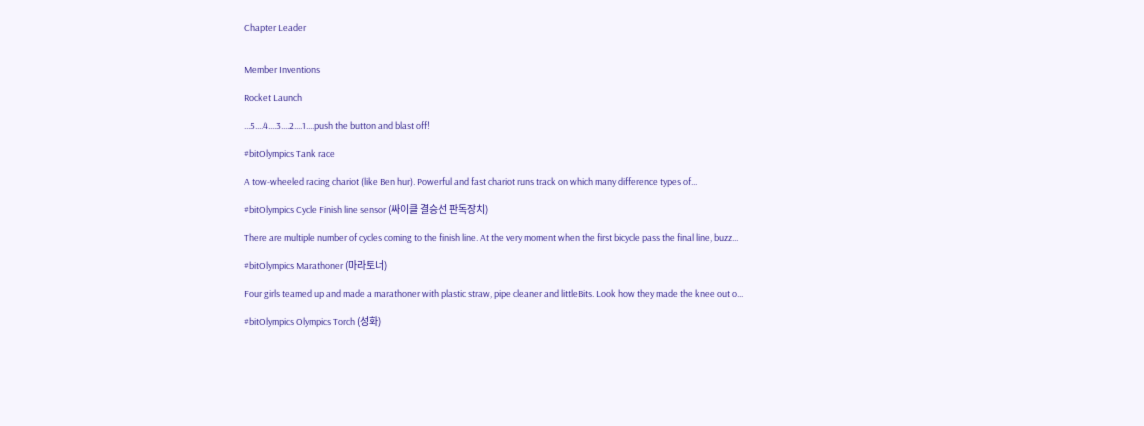Chapter Leader


Member Inventions

Rocket Launch

...5....4....3....2....1....push the button and blast off!

#bitOlympics Tank race

A tow-wheeled racing chariot (like Ben hur). Powerful and fast chariot runs track on which many difference types of...

#bitOlympics Cycle Finish line sensor (싸이클 결승선 판독장치)

There are multiple number of cycles coming to the finish line. At the very moment when the first bicycle pass the final line, buzz...

#bitOlympics Marathoner (마라토너)

Four girls teamed up and made a marathoner with plastic straw, pipe cleaner and littleBits. Look how they made the knee out o...

#bitOlympics Olympics Torch (성화)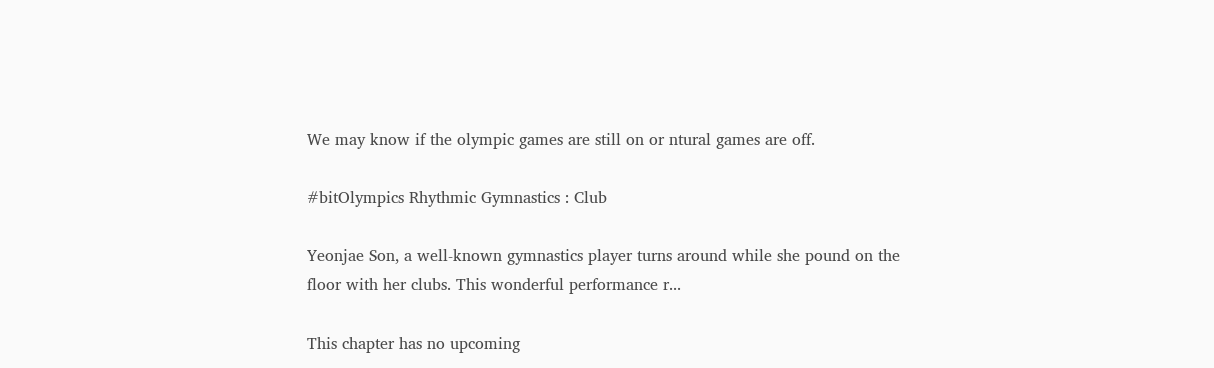We may know if the olympic games are still on or ntural games are off.

#bitOlympics Rhythmic Gymnastics : Club

Yeonjae Son, a well-known gymnastics player turns around while she pound on the floor with her clubs. This wonderful performance r...

This chapter has no upcoming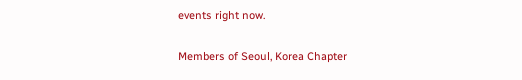events right now.

Members of Seoul, Korea Chapter